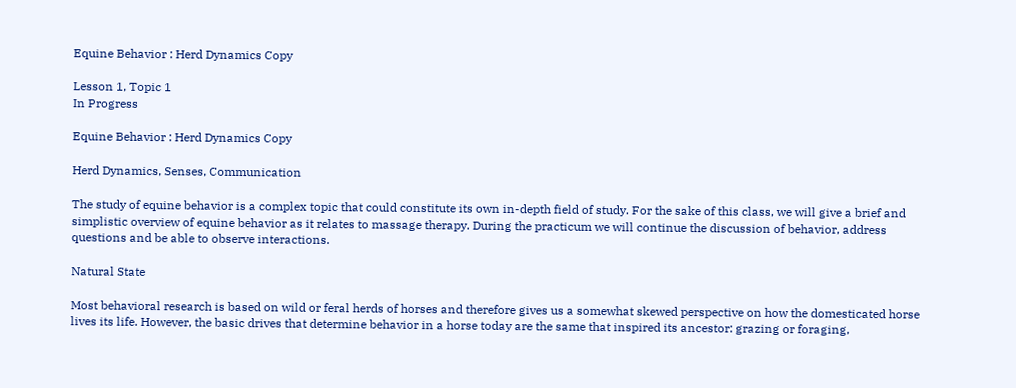Equine Behavior : Herd Dynamics Copy

Lesson 1, Topic 1
In Progress

Equine Behavior : Herd Dynamics Copy

Herd Dynamics, Senses, Communication

The study of equine behavior is a complex topic that could constitute its own in-depth field of study. For the sake of this class, we will give a brief and simplistic overview of equine behavior as it relates to massage therapy. During the practicum we will continue the discussion of behavior, address questions and be able to observe interactions.

Natural State

Most behavioral research is based on wild or feral herds of horses and therefore gives us a somewhat skewed perspective on how the domesticated horse lives its life. However, the basic drives that determine behavior in a horse today are the same that inspired its ancestor: grazing or foraging,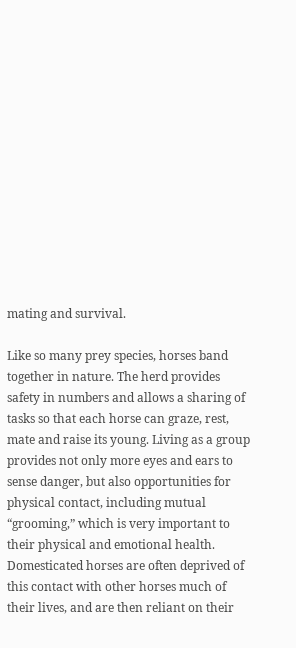mating and survival.

Like so many prey species, horses band together in nature. The herd provides safety in numbers and allows a sharing of tasks so that each horse can graze, rest, mate and raise its young. Living as a group provides not only more eyes and ears to sense danger, but also opportunities for physical contact, including mutual “grooming,” which is very important to their physical and emotional health. Domesticated horses are often deprived of this contact with other horses much of their lives, and are then reliant on their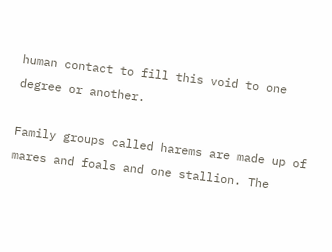human contact to fill this void to one degree or another.

Family groups called harems are made up of mares and foals and one stallion. The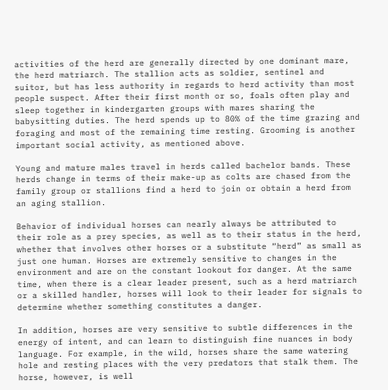activities of the herd are generally directed by one dominant mare, the herd matriarch. The stallion acts as soldier, sentinel and suitor, but has less authority in regards to herd activity than most people suspect. After their first month or so, foals often play and sleep together in kindergarten groups with mares sharing the babysitting duties. The herd spends up to 80% of the time grazing and foraging and most of the remaining time resting. Grooming is another important social activity, as mentioned above.

Young and mature males travel in herds called bachelor bands. These herds change in terms of their make-up as colts are chased from the family group or stallions find a herd to join or obtain a herd from an aging stallion.

Behavior of individual horses can nearly always be attributed to their role as a prey species, as well as to their status in the herd, whether that involves other horses or a substitute “herd” as small as just one human. Horses are extremely sensitive to changes in the environment and are on the constant lookout for danger. At the same time, when there is a clear leader present, such as a herd matriarch or a skilled handler, horses will look to their leader for signals to determine whether something constitutes a danger.

In addition, horses are very sensitive to subtle differences in the energy of intent, and can learn to distinguish fine nuances in body language. For example, in the wild, horses share the same watering hole and resting places with the very predators that stalk them. The horse, however, is well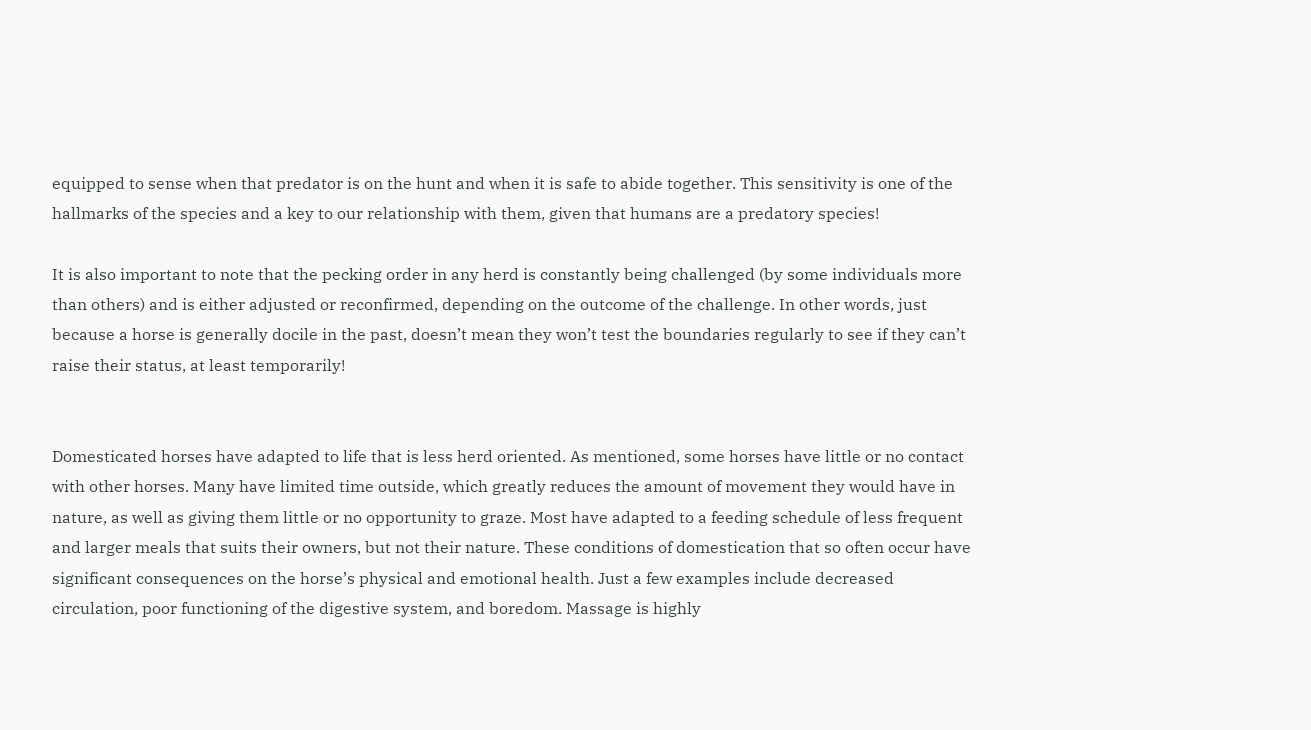equipped to sense when that predator is on the hunt and when it is safe to abide together. This sensitivity is one of the hallmarks of the species and a key to our relationship with them, given that humans are a predatory species!

It is also important to note that the pecking order in any herd is constantly being challenged (by some individuals more than others) and is either adjusted or reconfirmed, depending on the outcome of the challenge. In other words, just because a horse is generally docile in the past, doesn’t mean they won’t test the boundaries regularly to see if they can’t raise their status, at least temporarily!


Domesticated horses have adapted to life that is less herd oriented. As mentioned, some horses have little or no contact with other horses. Many have limited time outside, which greatly reduces the amount of movement they would have in nature, as well as giving them little or no opportunity to graze. Most have adapted to a feeding schedule of less frequent and larger meals that suits their owners, but not their nature. These conditions of domestication that so often occur have significant consequences on the horse’s physical and emotional health. Just a few examples include decreased circulation, poor functioning of the digestive system, and boredom. Massage is highly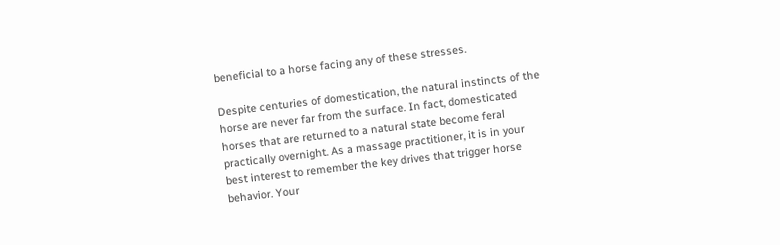beneficial to a horse facing any of these stresses.

Despite centuries of domestication, the natural instincts of the horse are never far from the surface. In fact, domesticated horses that are returned to a natural state become feral practically overnight. As a massage practitioner, it is in your best interest to remember the key drives that trigger horse behavior. Your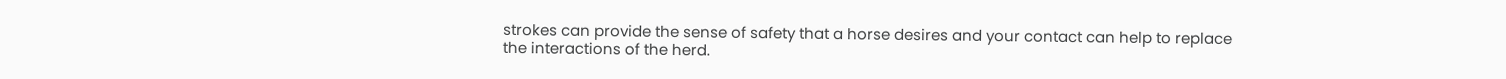strokes can provide the sense of safety that a horse desires and your contact can help to replace the interactions of the herd.